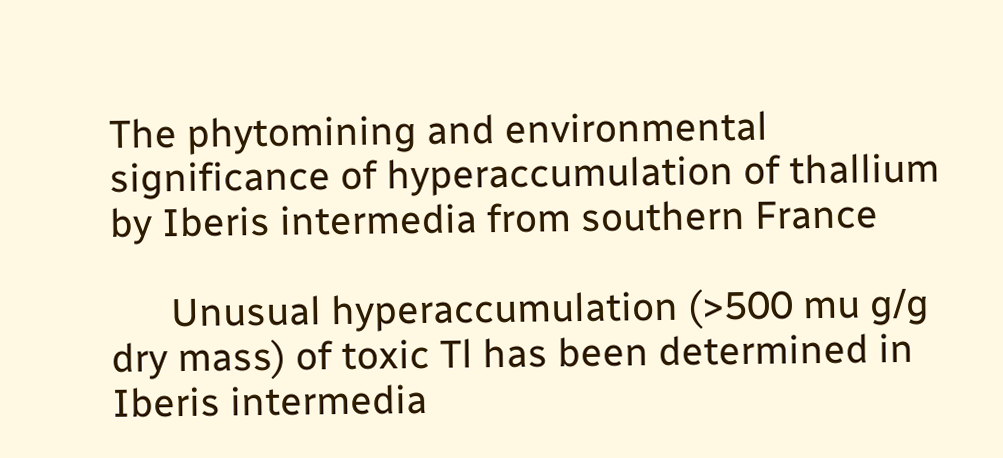The phytomining and environmental significance of hyperaccumulation of thallium by Iberis intermedia from southern France

      Unusual hyperaccumulation (>500 mu g/g dry mass) of toxic Tl has been determined in Iberis intermedia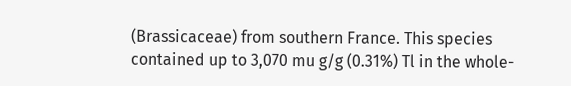(Brassicaceae) from southern France. This species contained up to 3,070 mu g/g (0.31%) Tl in the whole-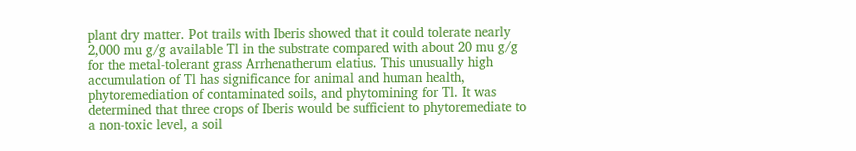plant dry matter. Pot trails with Iberis showed that it could tolerate nearly 2,000 mu g/g available Tl in the substrate compared with about 20 mu g/g for the metal-tolerant grass Arrhenatherum elatius. This unusually high accumulation of Tl has significance for animal and human health, phytoremediation of contaminated soils, and phytomining for Tl. It was determined that three crops of Iberis would be sufficient to phytoremediate to a non-toxic level, a soil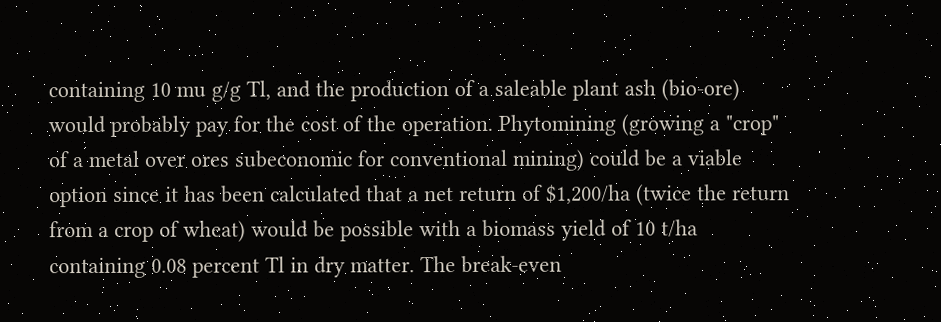containing 10 mu g/g Tl, and the production of a saleable plant ash (bio-ore) would probably pay for the cost of the operation. Phytomining (growing a "crop" of a metal over ores subeconomic for conventional mining) could be a viable option since it has been calculated that a net return of $1,200/ha (twice the return from a crop of wheat) would be possible with a biomass yield of 10 t/ha containing 0.08 percent Tl in dry matter. The break-even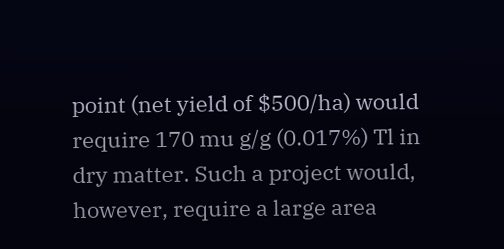point (net yield of $500/ha) would require 170 mu g/g (0.017%) Tl in dry matter. Such a project would, however, require a large area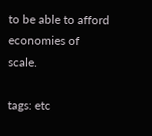to be able to afford economies of scale.

tags: etc